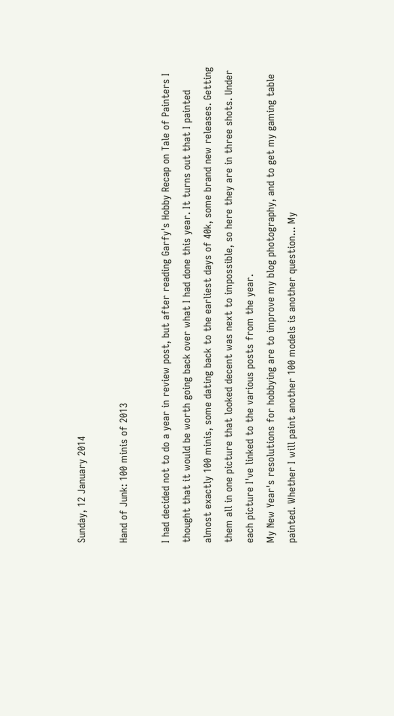Sunday, 12 January 2014

Hand of Junk: 100 minis of 2013

I had decided not to do a year in review post, but after reading Garfy's Hobby Recap on Tale of Painters I thought that it would be worth going back over what I had done this year. It turns out that I painted almost exactly 100 minis, some dating back to the earliest days of 40k, some brand new releases. Getting them all in one picture that looked decent was next to impossible, so here they are in three shots. Under each picture I've linked to the various posts from the year.
My New Year's resolutions for hobbying are to improve my blog photography, and to get my gaming table painted. Whether I will paint another 100 models is another question... My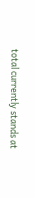total currently stands at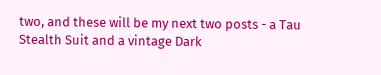two, and these will be my next two posts - a Tau Stealth Suit and a vintage Dark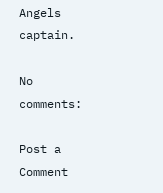Angels captain.

No comments:

Post a Comment